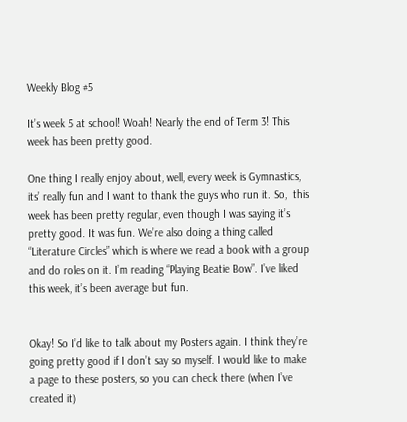Weekly Blog #5

It’s week 5 at school! Woah! Nearly the end of Term 3! This week has been pretty good.

One thing I really enjoy about, well, every week is Gymnastics, its’ really fun and I want to thank the guys who run it. So,  this week has been pretty regular, even though I was saying it’s pretty good. It was fun. We’re also doing a thing called “Literature Circles” which is where we read a book with a group and do roles on it. I’m reading “Playing Beatie Bow”. I’ve liked this week, it’s been average but fun.


Okay! So I’d like to talk about my Posters again. I think they’re going pretty good if I don’t say so myself. I would like to make a page to these posters, so you can check there (when I’ve created it)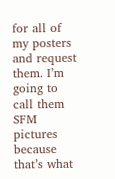for all of my posters and request them. I’m going to call them SFM pictures because that’s what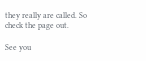they really are called. So check the page out.

See you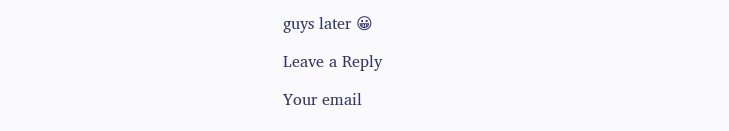guys later 😀

Leave a Reply

Your email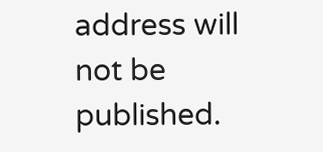address will not be published.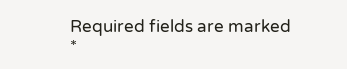Required fields are marked *